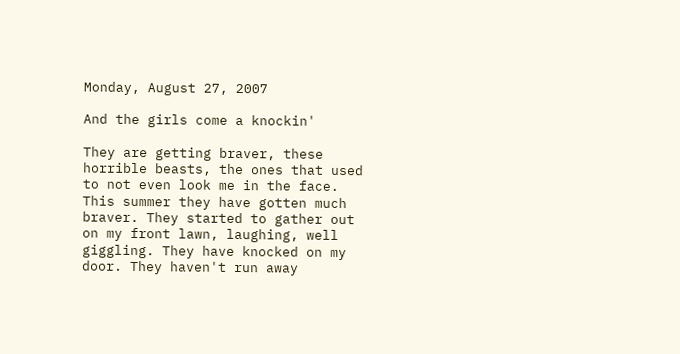Monday, August 27, 2007

And the girls come a knockin'

They are getting braver, these horrible beasts, the ones that used to not even look me in the face. This summer they have gotten much braver. They started to gather out on my front lawn, laughing, well giggling. They have knocked on my door. They haven't run away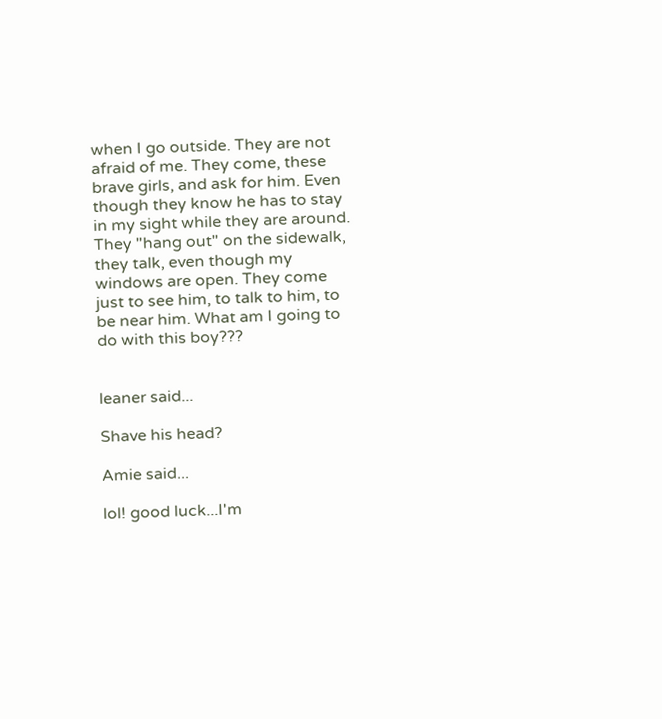when I go outside. They are not afraid of me. They come, these brave girls, and ask for him. Even though they know he has to stay in my sight while they are around. They "hang out" on the sidewalk, they talk, even though my windows are open. They come just to see him, to talk to him, to be near him. What am I going to do with this boy???


leaner said...

Shave his head?

Amie said...

lol! good luck...I'm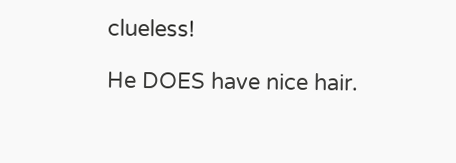clueless!

He DOES have nice hair.